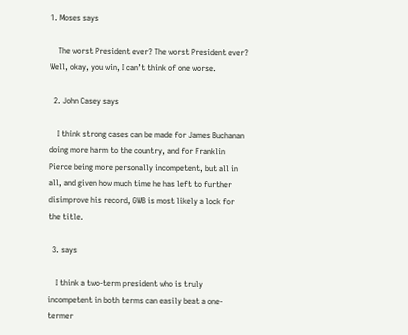1. Moses says

    The worst President ever? The worst President ever? Well, okay, you win, I can’t think of one worse.

  2. John Casey says

    I think strong cases can be made for James Buchanan doing more harm to the country, and for Franklin Pierce being more personally incompetent, but all in all, and given how much time he has left to further disimprove his record, GWB is most likely a lock for the title.

  3. says

    I think a two-term president who is truly incompetent in both terms can easily beat a one-termer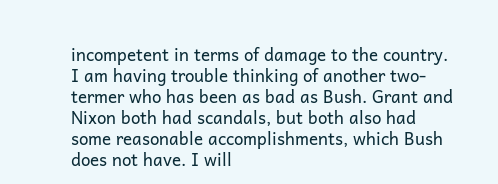incompetent in terms of damage to the country. I am having trouble thinking of another two-termer who has been as bad as Bush. Grant and Nixon both had scandals, but both also had some reasonable accomplishments, which Bush does not have. I will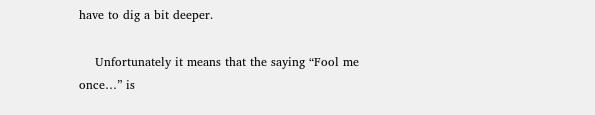have to dig a bit deeper.

    Unfortunately it means that the saying “Fool me once…” is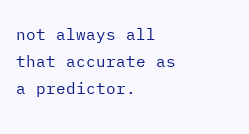not always all that accurate as a predictor.